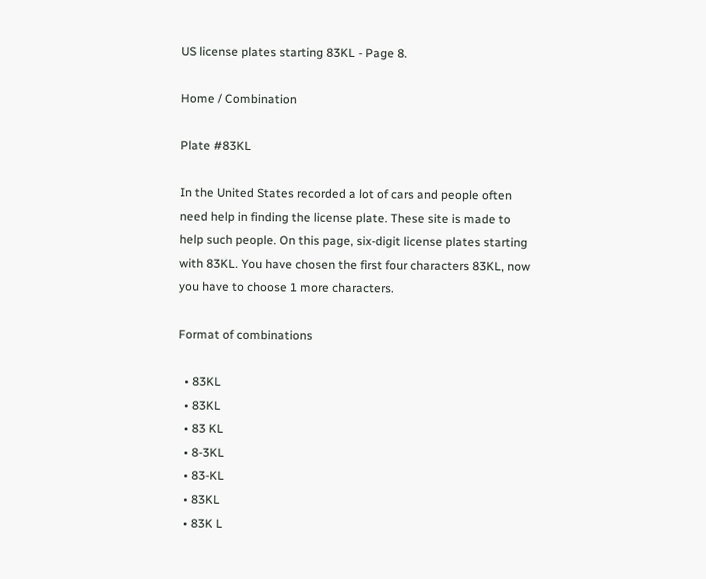US license plates starting 83KL - Page 8.

Home / Combination

Plate #83KL

In the United States recorded a lot of cars and people often need help in finding the license plate. These site is made to help such people. On this page, six-digit license plates starting with 83KL. You have chosen the first four characters 83KL, now you have to choose 1 more characters.

Format of combinations

  • 83KL
  • 83KL
  • 83 KL
  • 8-3KL
  • 83-KL
  • 83KL
  • 83K L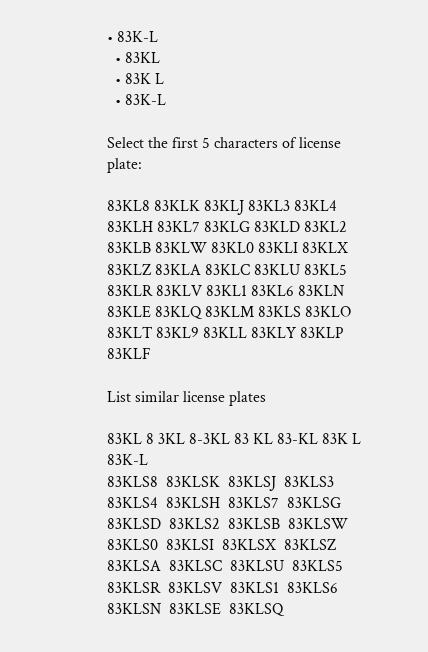• 83K-L
  • 83KL
  • 83K L
  • 83K-L

Select the first 5 characters of license plate:

83KL8 83KLK 83KLJ 83KL3 83KL4 83KLH 83KL7 83KLG 83KLD 83KL2 83KLB 83KLW 83KL0 83KLI 83KLX 83KLZ 83KLA 83KLC 83KLU 83KL5 83KLR 83KLV 83KL1 83KL6 83KLN 83KLE 83KLQ 83KLM 83KLS 83KLO 83KLT 83KL9 83KLL 83KLY 83KLP 83KLF

List similar license plates

83KL 8 3KL 8-3KL 83 KL 83-KL 83K L 83K-L
83KLS8  83KLSK  83KLSJ  83KLS3  83KLS4  83KLSH  83KLS7  83KLSG  83KLSD  83KLS2  83KLSB  83KLSW  83KLS0  83KLSI  83KLSX  83KLSZ  83KLSA  83KLSC  83KLSU  83KLS5  83KLSR  83KLSV  83KLS1  83KLS6  83KLSN  83KLSE  83KLSQ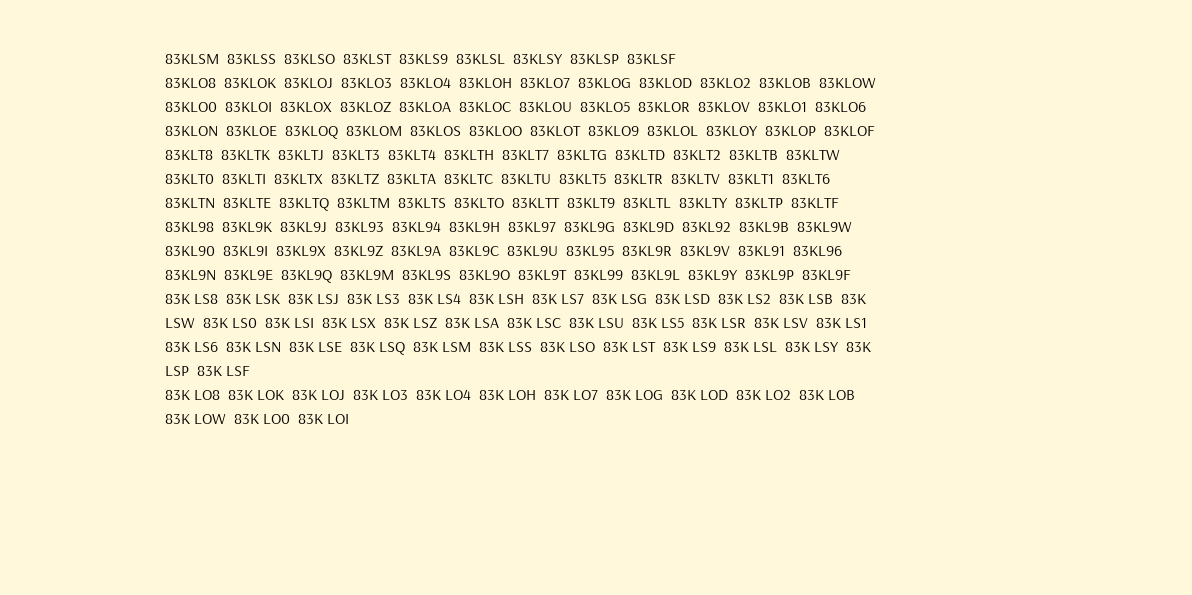83KLSM  83KLSS  83KLSO  83KLST  83KLS9  83KLSL  83KLSY  83KLSP  83KLSF
83KLO8  83KLOK  83KLOJ  83KLO3  83KLO4  83KLOH  83KLO7  83KLOG  83KLOD  83KLO2  83KLOB  83KLOW  83KLO0  83KLOI  83KLOX  83KLOZ  83KLOA  83KLOC  83KLOU  83KLO5  83KLOR  83KLOV  83KLO1  83KLO6  83KLON  83KLOE  83KLOQ  83KLOM  83KLOS  83KLOO  83KLOT  83KLO9  83KLOL  83KLOY  83KLOP  83KLOF
83KLT8  83KLTK  83KLTJ  83KLT3  83KLT4  83KLTH  83KLT7  83KLTG  83KLTD  83KLT2  83KLTB  83KLTW  83KLT0  83KLTI  83KLTX  83KLTZ  83KLTA  83KLTC  83KLTU  83KLT5  83KLTR  83KLTV  83KLT1  83KLT6  83KLTN  83KLTE  83KLTQ  83KLTM  83KLTS  83KLTO  83KLTT  83KLT9  83KLTL  83KLTY  83KLTP  83KLTF
83KL98  83KL9K  83KL9J  83KL93  83KL94  83KL9H  83KL97  83KL9G  83KL9D  83KL92  83KL9B  83KL9W  83KL90  83KL9I  83KL9X  83KL9Z  83KL9A  83KL9C  83KL9U  83KL95  83KL9R  83KL9V  83KL91  83KL96  83KL9N  83KL9E  83KL9Q  83KL9M  83KL9S  83KL9O  83KL9T  83KL99  83KL9L  83KL9Y  83KL9P  83KL9F
83K LS8  83K LSK  83K LSJ  83K LS3  83K LS4  83K LSH  83K LS7  83K LSG  83K LSD  83K LS2  83K LSB  83K LSW  83K LS0  83K LSI  83K LSX  83K LSZ  83K LSA  83K LSC  83K LSU  83K LS5  83K LSR  83K LSV  83K LS1  83K LS6  83K LSN  83K LSE  83K LSQ  83K LSM  83K LSS  83K LSO  83K LST  83K LS9  83K LSL  83K LSY  83K LSP  83K LSF
83K LO8  83K LOK  83K LOJ  83K LO3  83K LO4  83K LOH  83K LO7  83K LOG  83K LOD  83K LO2  83K LOB  83K LOW  83K LO0  83K LOI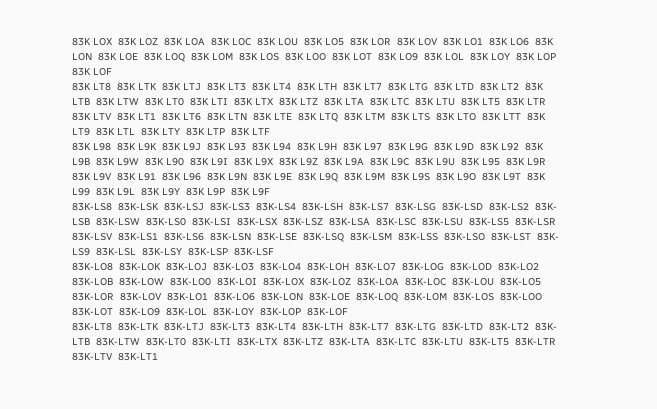83K LOX  83K LOZ  83K LOA  83K LOC  83K LOU  83K LO5  83K LOR  83K LOV  83K LO1  83K LO6  83K LON  83K LOE  83K LOQ  83K LOM  83K LOS  83K LOO  83K LOT  83K LO9  83K LOL  83K LOY  83K LOP  83K LOF
83K LT8  83K LTK  83K LTJ  83K LT3  83K LT4  83K LTH  83K LT7  83K LTG  83K LTD  83K LT2  83K LTB  83K LTW  83K LT0  83K LTI  83K LTX  83K LTZ  83K LTA  83K LTC  83K LTU  83K LT5  83K LTR  83K LTV  83K LT1  83K LT6  83K LTN  83K LTE  83K LTQ  83K LTM  83K LTS  83K LTO  83K LTT  83K LT9  83K LTL  83K LTY  83K LTP  83K LTF
83K L98  83K L9K  83K L9J  83K L93  83K L94  83K L9H  83K L97  83K L9G  83K L9D  83K L92  83K L9B  83K L9W  83K L90  83K L9I  83K L9X  83K L9Z  83K L9A  83K L9C  83K L9U  83K L95  83K L9R  83K L9V  83K L91  83K L96  83K L9N  83K L9E  83K L9Q  83K L9M  83K L9S  83K L9O  83K L9T  83K L99  83K L9L  83K L9Y  83K L9P  83K L9F
83K-LS8  83K-LSK  83K-LSJ  83K-LS3  83K-LS4  83K-LSH  83K-LS7  83K-LSG  83K-LSD  83K-LS2  83K-LSB  83K-LSW  83K-LS0  83K-LSI  83K-LSX  83K-LSZ  83K-LSA  83K-LSC  83K-LSU  83K-LS5  83K-LSR  83K-LSV  83K-LS1  83K-LS6  83K-LSN  83K-LSE  83K-LSQ  83K-LSM  83K-LSS  83K-LSO  83K-LST  83K-LS9  83K-LSL  83K-LSY  83K-LSP  83K-LSF
83K-LO8  83K-LOK  83K-LOJ  83K-LO3  83K-LO4  83K-LOH  83K-LO7  83K-LOG  83K-LOD  83K-LO2  83K-LOB  83K-LOW  83K-LO0  83K-LOI  83K-LOX  83K-LOZ  83K-LOA  83K-LOC  83K-LOU  83K-LO5  83K-LOR  83K-LOV  83K-LO1  83K-LO6  83K-LON  83K-LOE  83K-LOQ  83K-LOM  83K-LOS  83K-LOO  83K-LOT  83K-LO9  83K-LOL  83K-LOY  83K-LOP  83K-LOF
83K-LT8  83K-LTK  83K-LTJ  83K-LT3  83K-LT4  83K-LTH  83K-LT7  83K-LTG  83K-LTD  83K-LT2  83K-LTB  83K-LTW  83K-LT0  83K-LTI  83K-LTX  83K-LTZ  83K-LTA  83K-LTC  83K-LTU  83K-LT5  83K-LTR  83K-LTV  83K-LT1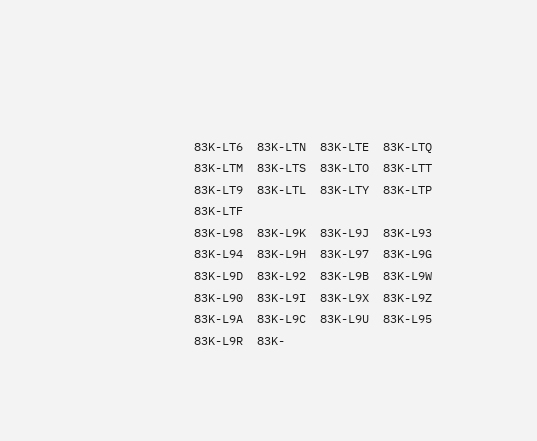83K-LT6  83K-LTN  83K-LTE  83K-LTQ  83K-LTM  83K-LTS  83K-LTO  83K-LTT  83K-LT9  83K-LTL  83K-LTY  83K-LTP  83K-LTF
83K-L98  83K-L9K  83K-L9J  83K-L93  83K-L94  83K-L9H  83K-L97  83K-L9G  83K-L9D  83K-L92  83K-L9B  83K-L9W  83K-L90  83K-L9I  83K-L9X  83K-L9Z  83K-L9A  83K-L9C  83K-L9U  83K-L95  83K-L9R  83K-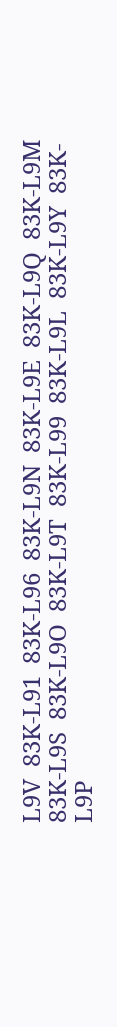L9V  83K-L91  83K-L96  83K-L9N  83K-L9E  83K-L9Q  83K-L9M  83K-L9S  83K-L9O  83K-L9T  83K-L99  83K-L9L  83K-L9Y  83K-L9P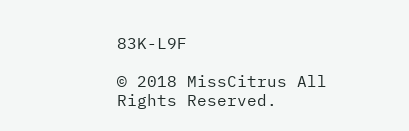83K-L9F

© 2018 MissCitrus All Rights Reserved.